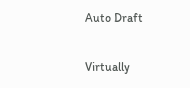Auto Draft

Virtually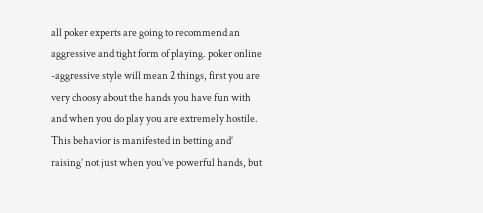all poker experts are going to recommend an aggressive and tight form of playing. poker online -aggressive style will mean 2 things, first you are very choosy about the hands you have fun with and when you do play you are extremely hostile. This behavior is manifested in betting and’ raising’ not just when you’ve powerful hands, but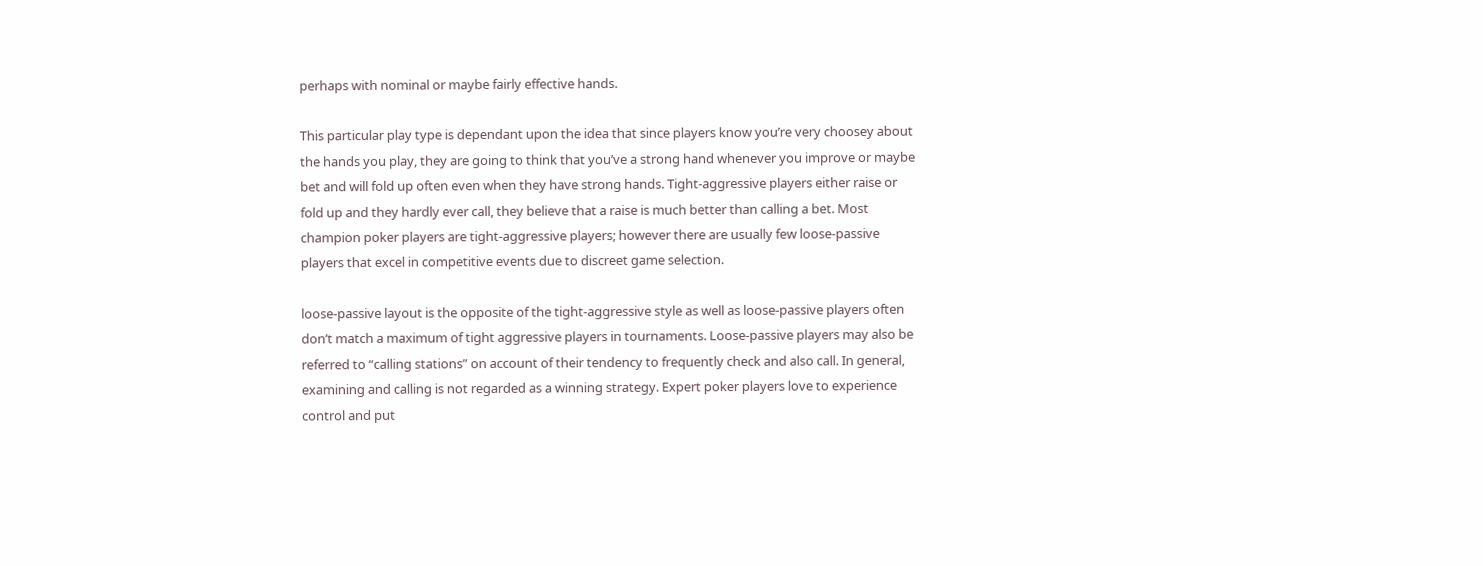perhaps with nominal or maybe fairly effective hands.

This particular play type is dependant upon the idea that since players know you’re very choosey about the hands you play, they are going to think that you’ve a strong hand whenever you improve or maybe bet and will fold up often even when they have strong hands. Tight-aggressive players either raise or fold up and they hardly ever call, they believe that a raise is much better than calling a bet. Most champion poker players are tight-aggressive players; however there are usually few loose-passive players that excel in competitive events due to discreet game selection.

loose-passive layout is the opposite of the tight-aggressive style as well as loose-passive players often don’t match a maximum of tight aggressive players in tournaments. Loose-passive players may also be referred to “calling stations” on account of their tendency to frequently check and also call. In general, examining and calling is not regarded as a winning strategy. Expert poker players love to experience control and put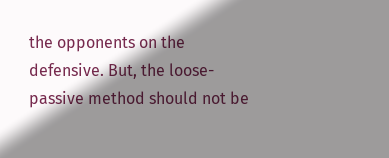the opponents on the defensive. But, the loose-passive method should not be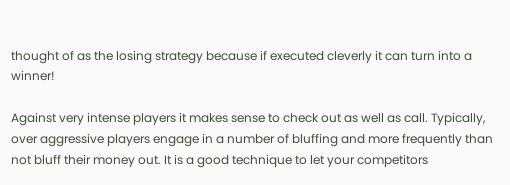thought of as the losing strategy because if executed cleverly it can turn into a winner!

Against very intense players it makes sense to check out as well as call. Typically, over aggressive players engage in a number of bluffing and more frequently than not bluff their money out. It is a good technique to let your competitors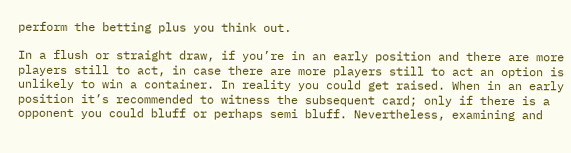perform the betting plus you think out.

In a flush or straight draw, if you’re in an early position and there are more players still to act, in case there are more players still to act an option is unlikely to win a container. In reality you could get raised. When in an early position it’s recommended to witness the subsequent card; only if there is a opponent you could bluff or perhaps semi bluff. Nevertheless, examining and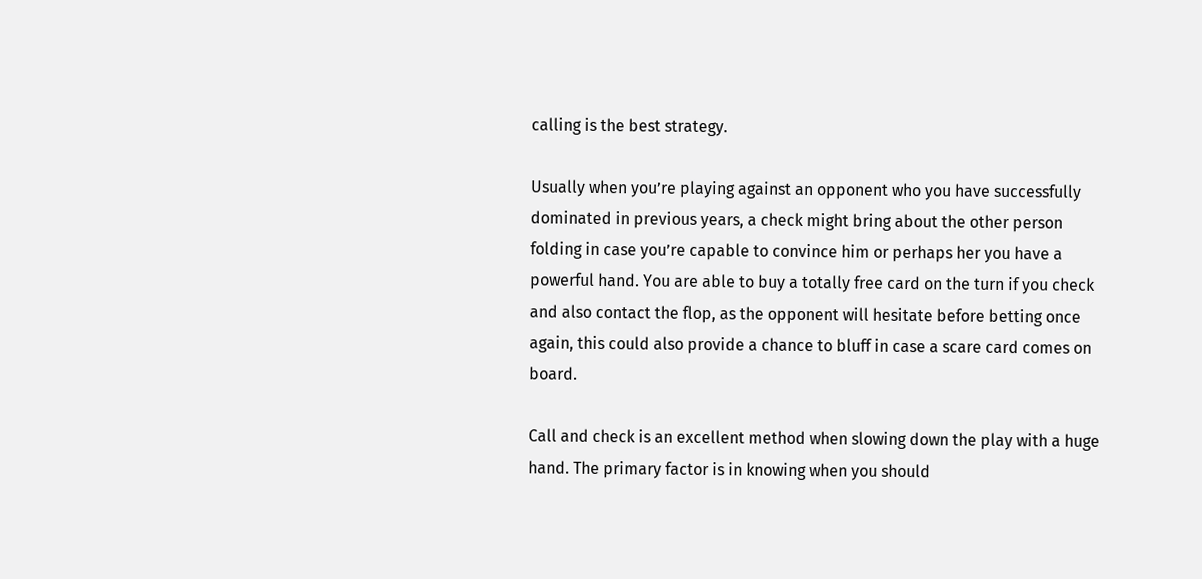calling is the best strategy.

Usually when you’re playing against an opponent who you have successfully dominated in previous years, a check might bring about the other person folding in case you’re capable to convince him or perhaps her you have a powerful hand. You are able to buy a totally free card on the turn if you check and also contact the flop, as the opponent will hesitate before betting once again, this could also provide a chance to bluff in case a scare card comes on board.

Call and check is an excellent method when slowing down the play with a huge hand. The primary factor is in knowing when you should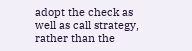adopt the check as well as call strategy, rather than the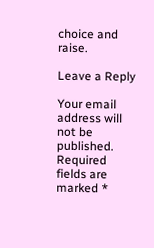choice and raise.

Leave a Reply

Your email address will not be published. Required fields are marked *